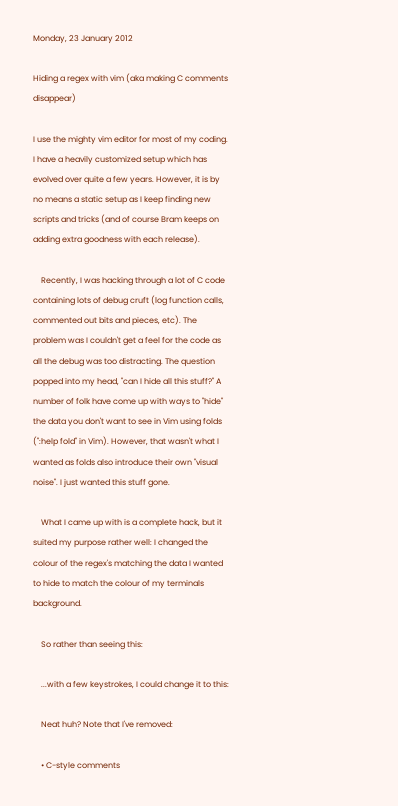Monday, 23 January 2012

Hiding a regex with vim (aka making C comments disappear)

I use the mighty vim editor for most of my coding. I have a heavily customized setup which has evolved over quite a few years. However, it is by no means a static setup as I keep finding new scripts and tricks (and of course Bram keeps on adding extra goodness with each release).

    Recently, I was hacking through a lot of C code containing lots of debug cruft (log function calls, commented out bits and pieces, etc). The problem was I couldn't get a feel for the code as all the debug was too distracting. The question popped into my head, "can I hide all this stuff?" A number of folk have come up with ways to "hide" the data you don't want to see in Vim using folds (":help fold" in Vim). However, that wasn't what I wanted as folds also introduce their own "visual noise". I just wanted this stuff gone.

    What I came up with is a complete hack, but it suited my purpose rather well: I changed the colour of the regex's matching the data I wanted to hide to match the colour of my terminals background.

    So rather than seeing this:

    ...with a few keystrokes, I could change it to this:

    Neat huh? Note that I've removed:

    • C-style comments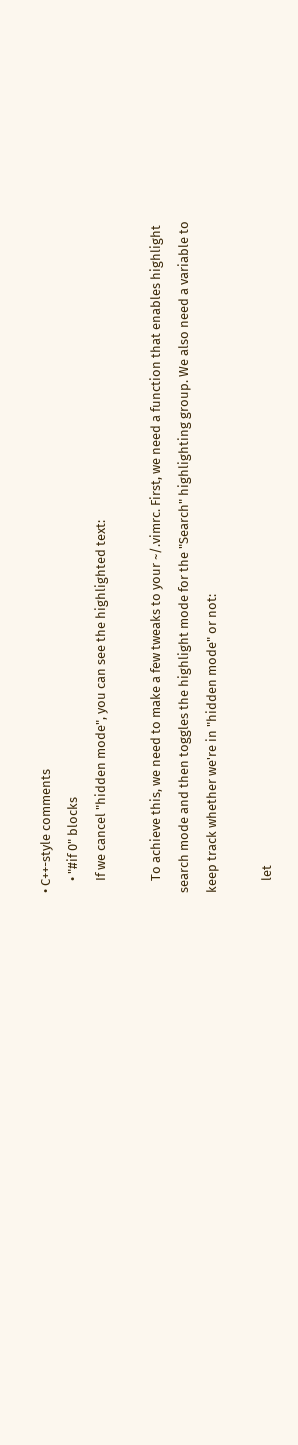• C++-style comments
    • "#if 0" blocks
    If we cancel "hidden mode", you can see the highlighted text:

    To achieve this, we need to make a few tweaks to your ~/.vimrc. First, we need a function that enables highlight search mode and then toggles the highlight mode for the "Search" highlighting group. We also need a variable to keep track whether we're in "hidden mode" or not:

    let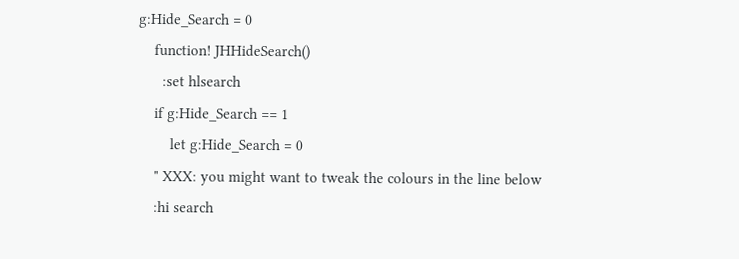g:Hide_Search = 0
    function! JHHideSearch()
      :set hlsearch
    if g:Hide_Search == 1
        let g:Hide_Search = 0
    " XXX: you might want to tweak the colours in the line below
    :hi search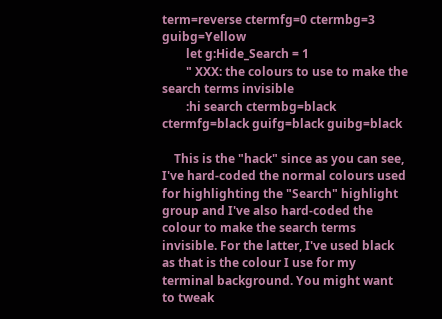term=reverse ctermfg=0 ctermbg=3 guibg=Yellow
        let g:Hide_Search = 1
        " XXX: the colours to use to make the search terms invisible
        :hi search ctermbg=black ctermfg=black guifg=black guibg=black

    This is the "hack" since as you can see, I've hard-coded the normal colours used for highlighting the "Search" highlight group and I've also hard-coded the colour to make the search terms invisible. For the latter, I've used black as that is the colour I use for my terminal background. You might want to tweak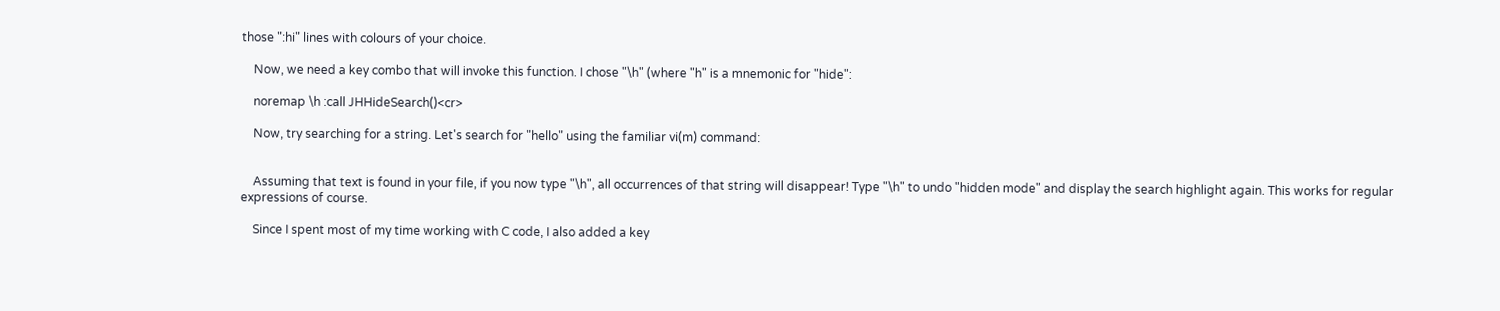those ":hi" lines with colours of your choice.

    Now, we need a key combo that will invoke this function. I chose "\h" (where "h" is a mnemonic for "hide":

    noremap \h :call JHHideSearch()<cr>

    Now, try searching for a string. Let's search for "hello" using the familiar vi(m) command:


    Assuming that text is found in your file, if you now type "\h", all occurrences of that string will disappear! Type "\h" to undo "hidden mode" and display the search highlight again. This works for regular expressions of course.

    Since I spent most of my time working with C code, I also added a key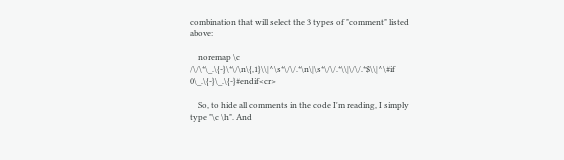combination that will select the 3 types of "comment" listed above:

    noremap \c /\/\*\_.\{-}\*\/\n\{,1}\\|^\s*\/\/.*\n\|\s*\/\/.*\\|\/\/.*$\\|^\#if 0\_.\{-}\_.\{-}#endif<cr>

    So, to hide all comments in the code I'm reading, I simply type "\c \h". And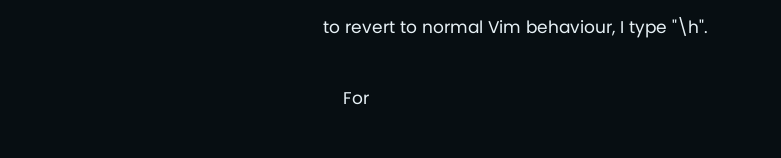to revert to normal Vim behaviour, I type "\h".

    For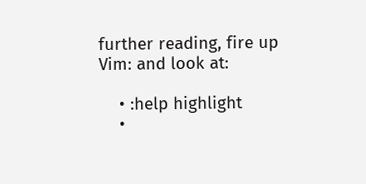further reading, fire up Vim: and look at:

    • :help highlight
    •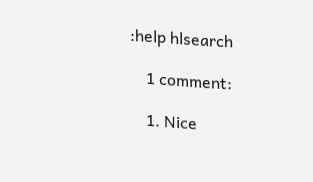:help hlsearch

    1 comment:

    1. Nice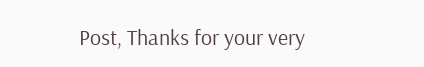Post, Thanks for your very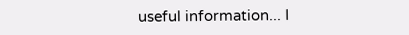useful information... I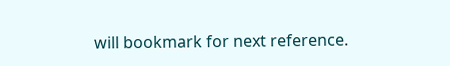will bookmark for next reference.